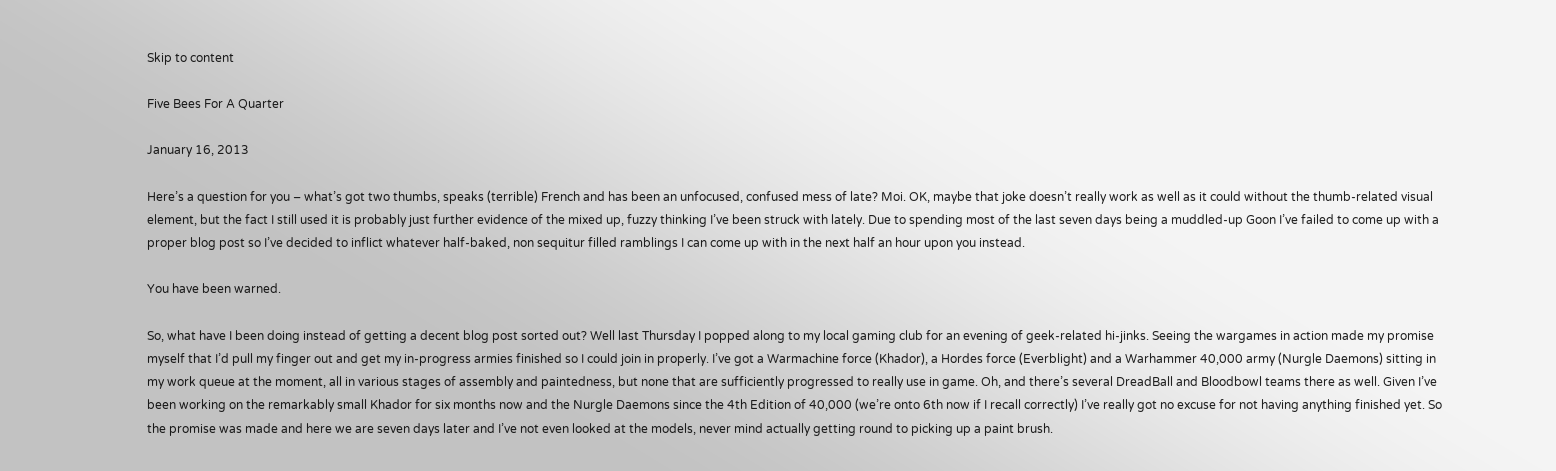Skip to content

Five Bees For A Quarter

January 16, 2013

Here’s a question for you – what’s got two thumbs, speaks (terrible) French and has been an unfocused, confused mess of late? Moi. OK, maybe that joke doesn’t really work as well as it could without the thumb-related visual element, but the fact I still used it is probably just further evidence of the mixed up, fuzzy thinking I’ve been struck with lately. Due to spending most of the last seven days being a muddled-up Goon I’ve failed to come up with a proper blog post so I’ve decided to inflict whatever half-baked, non sequitur filled ramblings I can come up with in the next half an hour upon you instead.

You have been warned.

So, what have I been doing instead of getting a decent blog post sorted out? Well last Thursday I popped along to my local gaming club for an evening of geek-related hi-jinks. Seeing the wargames in action made my promise myself that I’d pull my finger out and get my in-progress armies finished so I could join in properly. I’ve got a Warmachine force (Khador), a Hordes force (Everblight) and a Warhammer 40,000 army (Nurgle Daemons) sitting in my work queue at the moment, all in various stages of assembly and paintedness, but none that are sufficiently progressed to really use in game. Oh, and there’s several DreadBall and Bloodbowl teams there as well. Given I’ve been working on the remarkably small Khador for six months now and the Nurgle Daemons since the 4th Edition of 40,000 (we’re onto 6th now if I recall correctly) I’ve really got no excuse for not having anything finished yet. So the promise was made and here we are seven days later and I’ve not even looked at the models, never mind actually getting round to picking up a paint brush.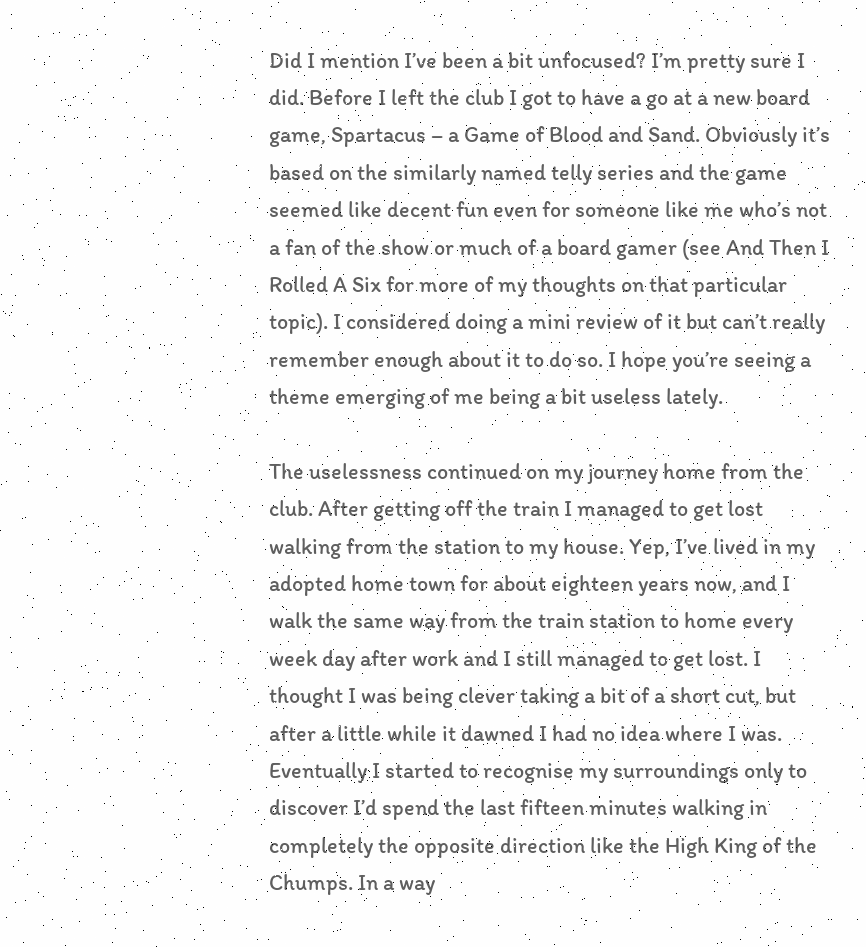Did I mention I’ve been a bit unfocused? I’m pretty sure I did. Before I left the club I got to have a go at a new board game, Spartacus – a Game of Blood and Sand. Obviously it’s based on the similarly named telly series and the game seemed like decent fun even for someone like me who’s not a fan of the show or much of a board gamer (see And Then I Rolled A Six for more of my thoughts on that particular topic). I considered doing a mini review of it but can’t really remember enough about it to do so. I hope you’re seeing a theme emerging of me being a bit useless lately.

The uselessness continued on my journey home from the club. After getting off the train I managed to get lost walking from the station to my house. Yep, I’ve lived in my adopted home town for about eighteen years now, and I walk the same way from the train station to home every week day after work and I still managed to get lost. I thought I was being clever taking a bit of a short cut, but after a little while it dawned I had no idea where I was. Eventually I started to recognise my surroundings only to discover I’d spend the last fifteen minutes walking in completely the opposite direction like the High King of the Chumps. In a way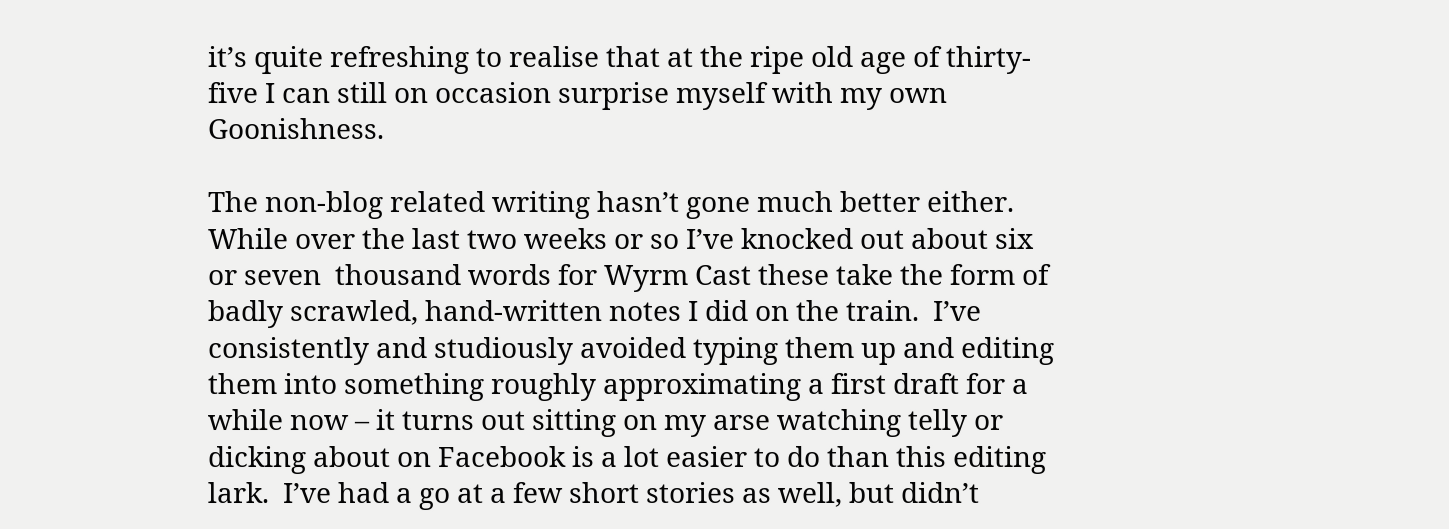it’s quite refreshing to realise that at the ripe old age of thirty-five I can still on occasion surprise myself with my own Goonishness.

The non-blog related writing hasn’t gone much better either.  While over the last two weeks or so I’ve knocked out about six or seven  thousand words for Wyrm Cast these take the form of badly scrawled, hand-written notes I did on the train.  I’ve consistently and studiously avoided typing them up and editing them into something roughly approximating a first draft for a while now – it turns out sitting on my arse watching telly or dicking about on Facebook is a lot easier to do than this editing lark.  I’ve had a go at a few short stories as well, but didn’t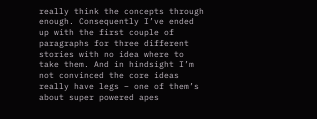really think the concepts through enough. Consequently I’ve ended up with the first couple of paragraphs for three different stories with no idea where to take them. And in hindsight I’m not convinced the core ideas really have legs – one of them’s about super powered apes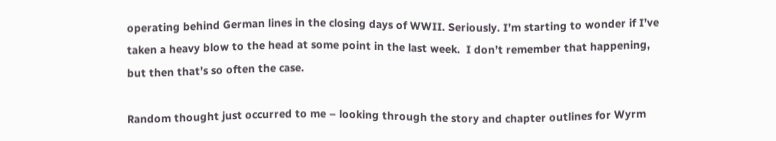operating behind German lines in the closing days of WWII. Seriously. I’m starting to wonder if I’ve taken a heavy blow to the head at some point in the last week.  I don’t remember that happening, but then that’s so often the case.

Random thought just occurred to me – looking through the story and chapter outlines for Wyrm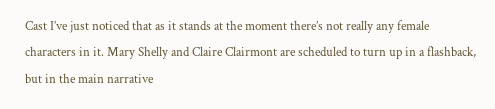Cast I’ve just noticed that as it stands at the moment there’s not really any female characters in it. Mary Shelly and Claire Clairmont are scheduled to turn up in a flashback, but in the main narrative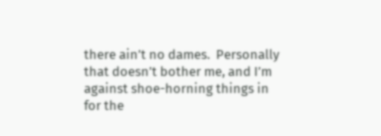there ain’t no dames.  Personally that doesn’t bother me, and I’m against shoe-horning things in for the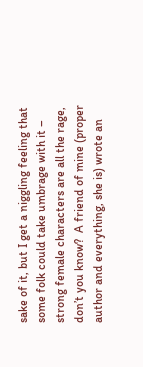sake of it, but I get a niggling feeling that some folk could take umbrage with it – strong female characters are all the rage, don’t you know?  A friend of mine (proper author and everything, she is) wrote an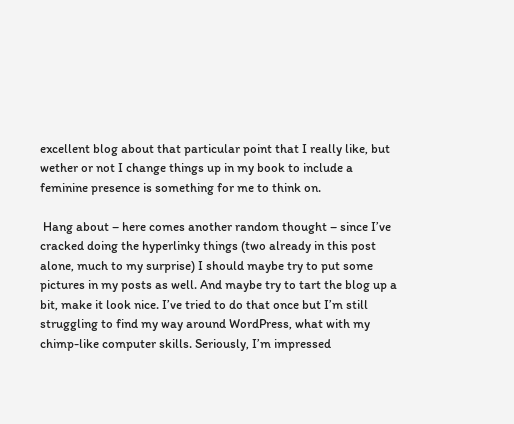excellent blog about that particular point that I really like, but wether or not I change things up in my book to include a feminine presence is something for me to think on.

 Hang about – here comes another random thought – since I’ve cracked doing the hyperlinky things (two already in this post alone, much to my surprise) I should maybe try to put some pictures in my posts as well. And maybe try to tart the blog up a bit, make it look nice. I’ve tried to do that once but I’m still struggling to find my way around WordPress, what with my chimp-like computer skills. Seriously, I’m impressed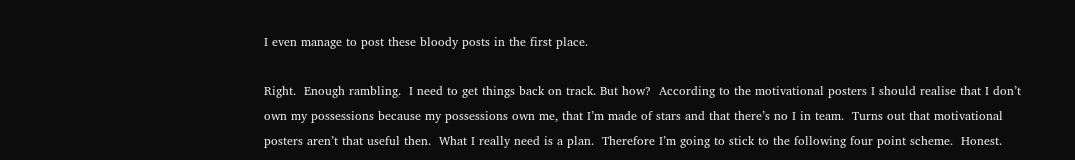I even manage to post these bloody posts in the first place.

Right.  Enough rambling.  I need to get things back on track. But how?  According to the motivational posters I should realise that I don’t own my possessions because my possessions own me, that I’m made of stars and that there’s no I in team.  Turns out that motivational posters aren’t that useful then.  What I really need is a plan.  Therefore I’m going to stick to the following four point scheme.  Honest.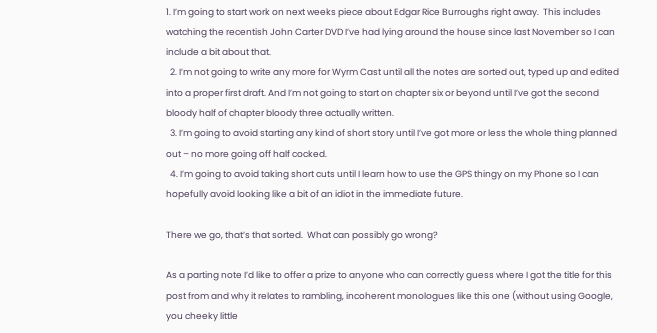1. I’m going to start work on next weeks piece about Edgar Rice Burroughs right away.  This includes watching the recentish John Carter DVD I’ve had lying around the house since last November so I can include a bit about that.
  2. I’m not going to write any more for Wyrm Cast until all the notes are sorted out, typed up and edited into a proper first draft. And I’m not going to start on chapter six or beyond until I’ve got the second bloody half of chapter bloody three actually written.
  3. I’m going to avoid starting any kind of short story until I’ve got more or less the whole thing planned out – no more going off half cocked.
  4. I’m going to avoid taking short cuts until I learn how to use the GPS thingy on my Phone so I can hopefully avoid looking like a bit of an idiot in the immediate future.

There we go, that’s that sorted.  What can possibly go wrong?

As a parting note I’d like to offer a prize to anyone who can correctly guess where I got the title for this post from and why it relates to rambling, incoherent monologues like this one (without using Google, you cheeky little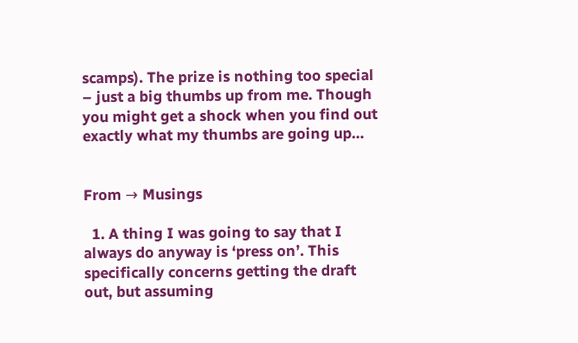scamps). The prize is nothing too special – just a big thumbs up from me. Though you might get a shock when you find out exactly what my thumbs are going up…


From → Musings

  1. A thing I was going to say that I always do anyway is ‘press on’. This specifically concerns getting the draft out, but assuming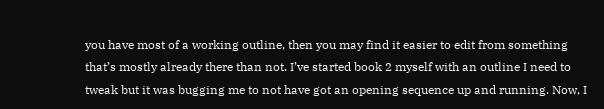you have most of a working outline, then you may find it easier to edit from something that’s mostly already there than not. I’ve started book 2 myself with an outline I need to tweak but it was bugging me to not have got an opening sequence up and running. Now, I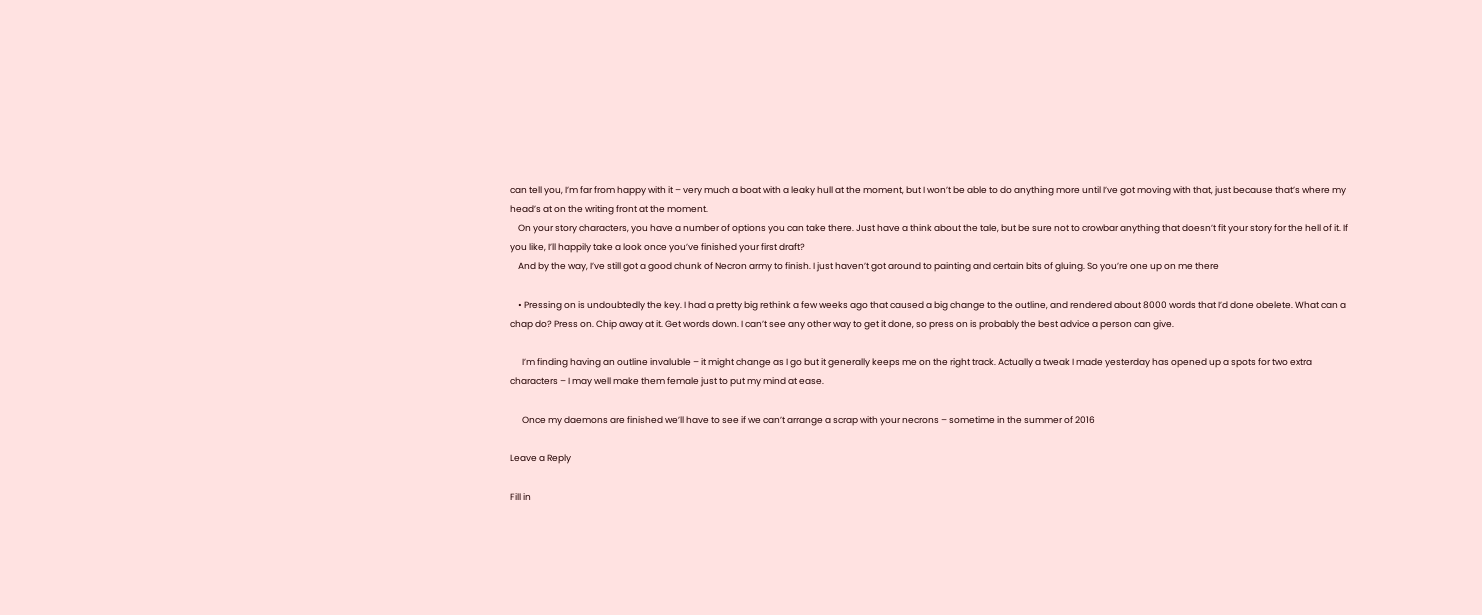can tell you, I’m far from happy with it – very much a boat with a leaky hull at the moment, but I won’t be able to do anything more until I’ve got moving with that, just because that’s where my head’s at on the writing front at the moment.
    On your story characters, you have a number of options you can take there. Just have a think about the tale, but be sure not to crowbar anything that doesn’t fit your story for the hell of it. If you like, I’ll happily take a look once you’ve finished your first draft?
    And by the way, I’ve still got a good chunk of Necron army to finish. I just haven’t got around to painting and certain bits of gluing. So you’re one up on me there

    • Pressing on is undoubtedly the key. I had a pretty big rethink a few weeks ago that caused a big change to the outline, and rendered about 8000 words that I’d done obelete. What can a chap do? Press on. Chip away at it. Get words down. I can’t see any other way to get it done, so press on is probably the best advice a person can give.

      I’m finding having an outline invaluble – it might change as I go but it generally keeps me on the right track. Actually a tweak I made yesterday has opened up a spots for two extra characters – I may well make them female just to put my mind at ease.

      Once my daemons are finished we’ll have to see if we can’t arrange a scrap with your necrons – sometime in the summer of 2016

Leave a Reply

Fill in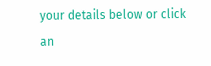your details below or click an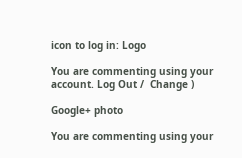icon to log in: Logo

You are commenting using your account. Log Out /  Change )

Google+ photo

You are commenting using your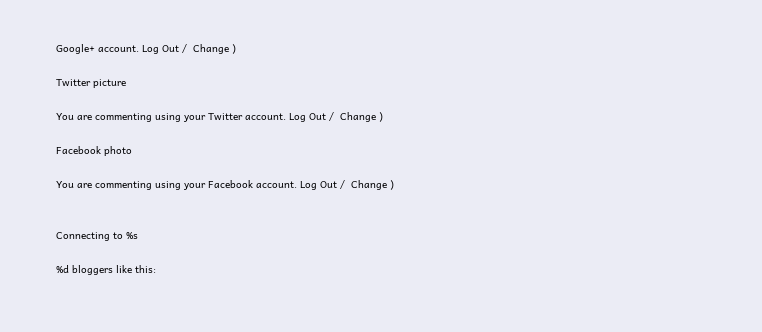Google+ account. Log Out /  Change )

Twitter picture

You are commenting using your Twitter account. Log Out /  Change )

Facebook photo

You are commenting using your Facebook account. Log Out /  Change )


Connecting to %s

%d bloggers like this: